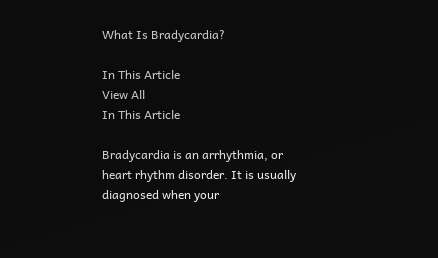What Is Bradycardia?

In This Article
View All
In This Article

Bradycardia is an arrhythmia, or heart rhythm disorder. It is usually diagnosed when your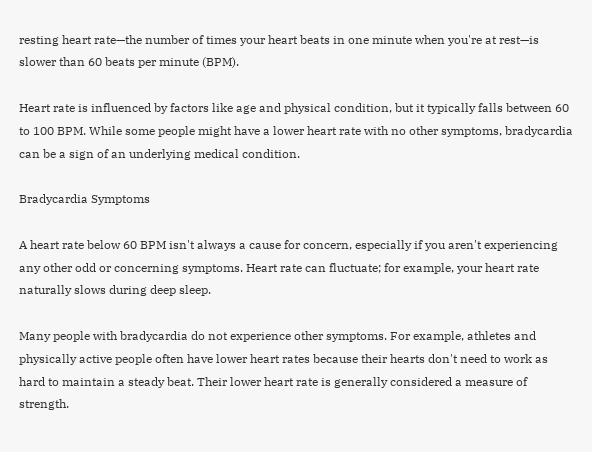resting heart rate—the number of times your heart beats in one minute when you're at rest—is slower than 60 beats per minute (BPM).

Heart rate is influenced by factors like age and physical condition, but it typically falls between 60 to 100 BPM. While some people might have a lower heart rate with no other symptoms, bradycardia can be a sign of an underlying medical condition.

Bradycardia Symptoms

A heart rate below 60 BPM isn't always a cause for concern, especially if you aren't experiencing any other odd or concerning symptoms. Heart rate can fluctuate; for example, your heart rate naturally slows during deep sleep.

Many people with bradycardia do not experience other symptoms. For example, athletes and physically active people often have lower heart rates because their hearts don't need to work as hard to maintain a steady beat. Their lower heart rate is generally considered a measure of strength.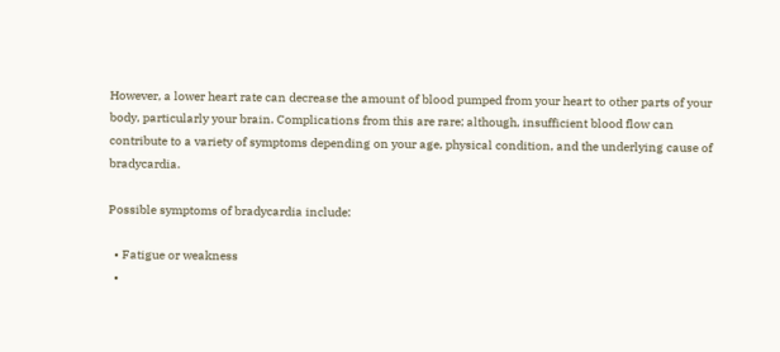However, a lower heart rate can decrease the amount of blood pumped from your heart to other parts of your body, particularly your brain. Complications from this are rare; although, insufficient blood flow can contribute to a variety of symptoms depending on your age, physical condition, and the underlying cause of bradycardia.

Possible symptoms of bradycardia include:

  • Fatigue or weakness
  •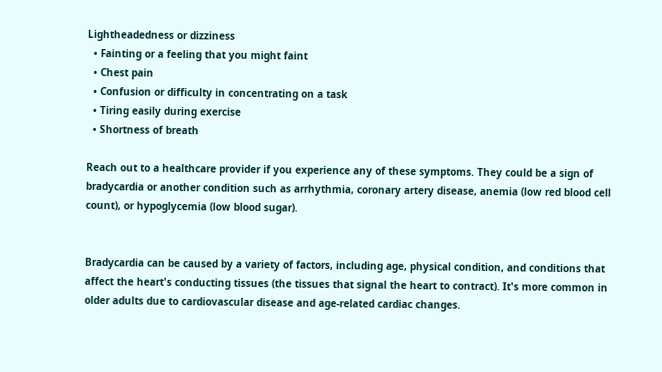Lightheadedness or dizziness
  • Fainting or a feeling that you might faint
  • Chest pain
  • Confusion or difficulty in concentrating on a task
  • Tiring easily during exercise
  • Shortness of breath

Reach out to a healthcare provider if you experience any of these symptoms. They could be a sign of bradycardia or another condition such as arrhythmia, coronary artery disease, anemia (low red blood cell count), or hypoglycemia (low blood sugar).


Bradycardia can be caused by a variety of factors, including age, physical condition, and conditions that affect the heart's conducting tissues (the tissues that signal the heart to contract). It's more common in older adults due to cardiovascular disease and age-related cardiac changes.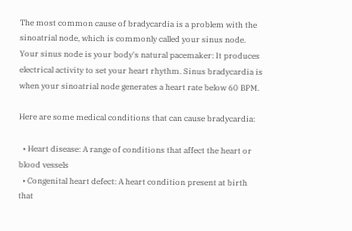The most common cause of bradycardia is a problem with the sinoatrial node, which is commonly called your sinus node. Your sinus node is your body's natural pacemaker: It produces electrical activity to set your heart rhythm. Sinus bradycardia is when your sinoatrial node generates a heart rate below 60 BPM.

Here are some medical conditions that can cause bradycardia:

  • Heart disease: A range of conditions that affect the heart or blood vessels
  • Congenital heart defect: A heart condition present at birth that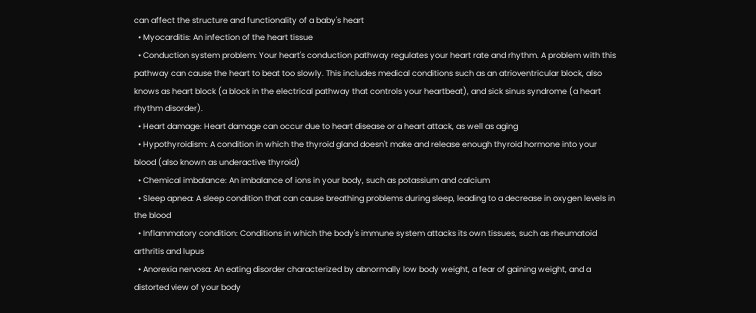can affect the structure and functionality of a baby's heart
  • Myocarditis: An infection of the heart tissue
  • Conduction system problem: Your heart's conduction pathway regulates your heart rate and rhythm. A problem with this pathway can cause the heart to beat too slowly. This includes medical conditions such as an atrioventricular block, also knows as heart block (a block in the electrical pathway that controls your heartbeat), and sick sinus syndrome (a heart rhythm disorder).
  • Heart damage: Heart damage can occur due to heart disease or a heart attack, as well as aging
  • Hypothyroidism: A condition in which the thyroid gland doesn't make and release enough thyroid hormone into your blood (also known as underactive thyroid)
  • Chemical imbalance: An imbalance of ions in your body, such as potassium and calcium
  • Sleep apnea: A sleep condition that can cause breathing problems during sleep, leading to a decrease in oxygen levels in the blood
  • Inflammatory condition: Conditions in which the body's immune system attacks its own tissues, such as rheumatoid arthritis and lupus
  • Anorexia nervosa: An eating disorder characterized by abnormally low body weight, a fear of gaining weight, and a distorted view of your body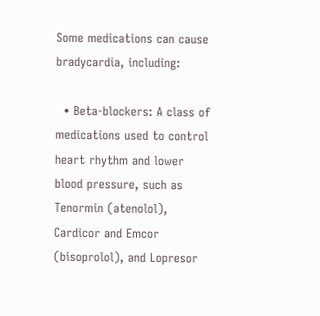Some medications can cause bradycardia, including:

  • Beta-blockers: A class of medications used to control heart rhythm and lower blood pressure, such as Tenormin (atenolol), Cardicor and Emcor (bisoprolol), and Lopresor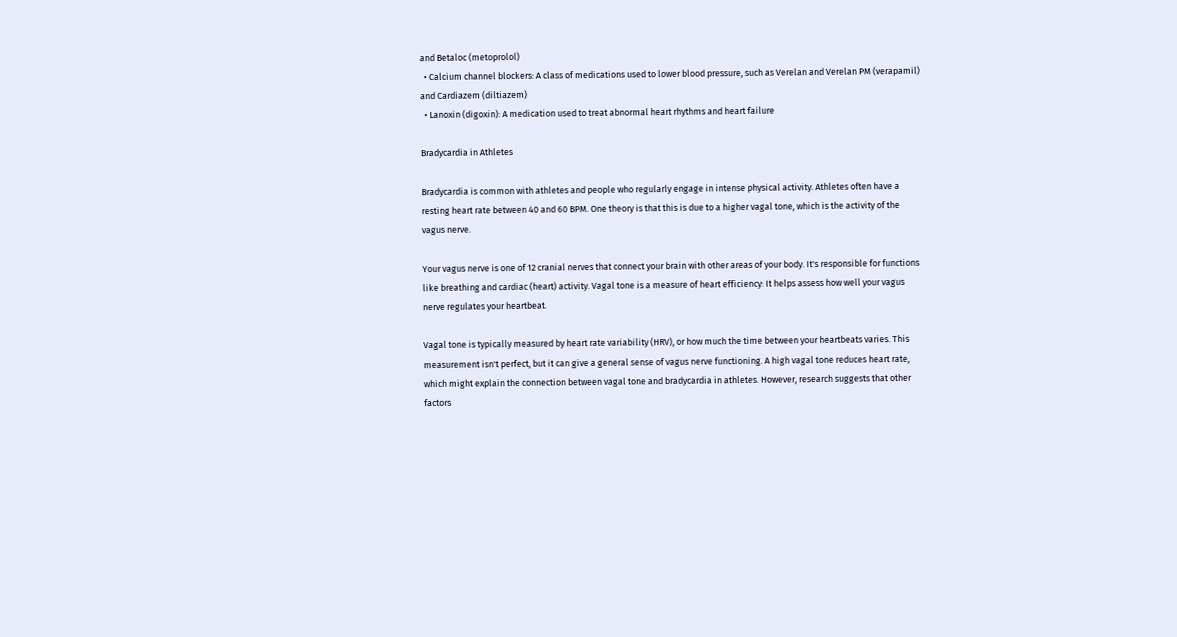and Betaloc (metoprolol)
  • Calcium channel blockers: A class of medications used to lower blood pressure, such as Verelan and Verelan PM (verapamil) and Cardiazem (diltiazem)
  • Lanoxin (digoxin): A medication used to treat abnormal heart rhythms and heart failure

Bradycardia in Athletes

Bradycardia is common with athletes and people who regularly engage in intense physical activity. Athletes often have a resting heart rate between 40 and 60 BPM. One theory is that this is due to a higher vagal tone, which is the activity of the vagus nerve.

Your vagus nerve is one of 12 cranial nerves that connect your brain with other areas of your body. It's responsible for functions like breathing and cardiac (heart) activity. Vagal tone is a measure of heart efficiency: It helps assess how well your vagus nerve regulates your heartbeat.

Vagal tone is typically measured by heart rate variability (HRV), or how much the time between your heartbeats varies. This measurement isn't perfect, but it can give a general sense of vagus nerve functioning. A high vagal tone reduces heart rate, which might explain the connection between vagal tone and bradycardia in athletes. However, research suggests that other factors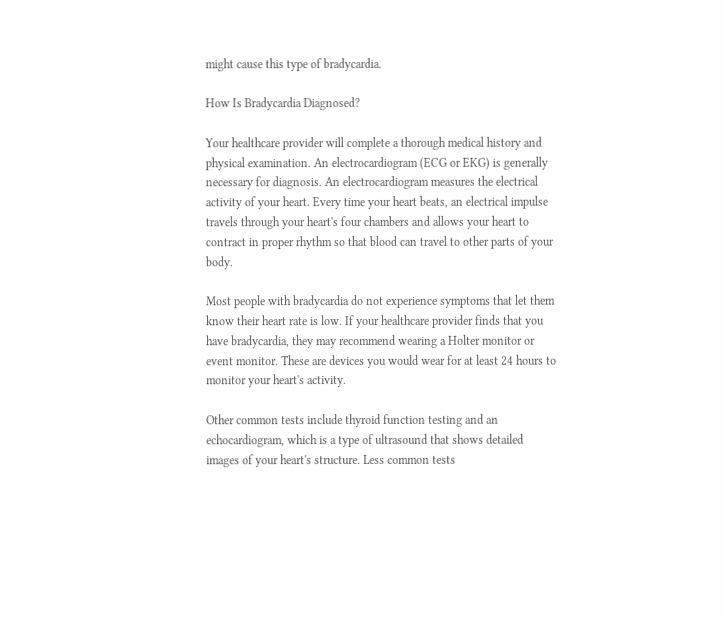might cause this type of bradycardia.

How Is Bradycardia Diagnosed?

Your healthcare provider will complete a thorough medical history and physical examination. An electrocardiogram (ECG or EKG) is generally necessary for diagnosis. An electrocardiogram measures the electrical activity of your heart. Every time your heart beats, an electrical impulse travels through your heart's four chambers and allows your heart to contract in proper rhythm so that blood can travel to other parts of your body.

Most people with bradycardia do not experience symptoms that let them know their heart rate is low. If your healthcare provider finds that you have bradycardia, they may recommend wearing a Holter monitor or event monitor. These are devices you would wear for at least 24 hours to monitor your heart's activity.

Other common tests include thyroid function testing and an echocardiogram, which is a type of ultrasound that shows detailed images of your heart's structure. Less common tests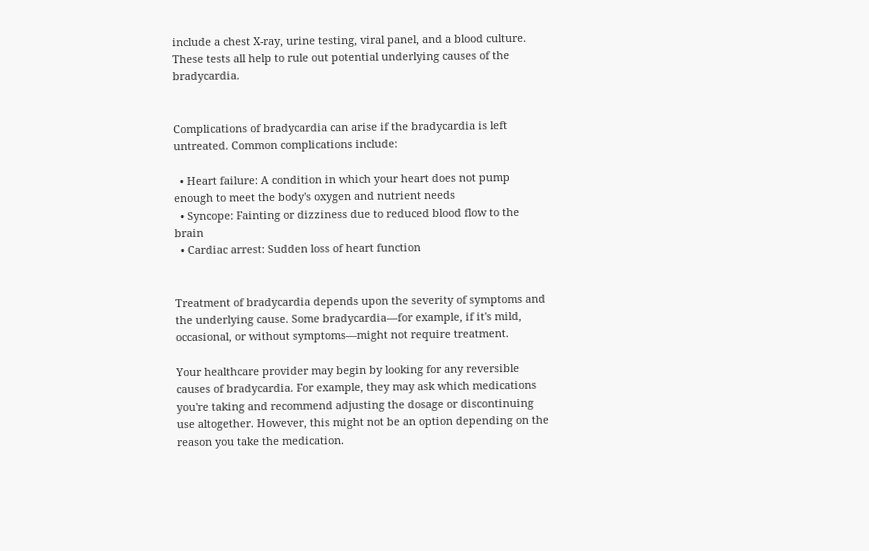include a chest X-ray, urine testing, viral panel, and a blood culture. These tests all help to rule out potential underlying causes of the bradycardia.


Complications of bradycardia can arise if the bradycardia is left untreated. Common complications include:

  • Heart failure: A condition in which your heart does not pump enough to meet the body's oxygen and nutrient needs
  • Syncope: Fainting or dizziness due to reduced blood flow to the brain
  • Cardiac arrest: Sudden loss of heart function


Treatment of bradycardia depends upon the severity of symptoms and the underlying cause. Some bradycardia—for example, if it's mild, occasional, or without symptoms—might not require treatment.

Your healthcare provider may begin by looking for any reversible causes of bradycardia. For example, they may ask which medications you're taking and recommend adjusting the dosage or discontinuing use altogether. However, this might not be an option depending on the reason you take the medication.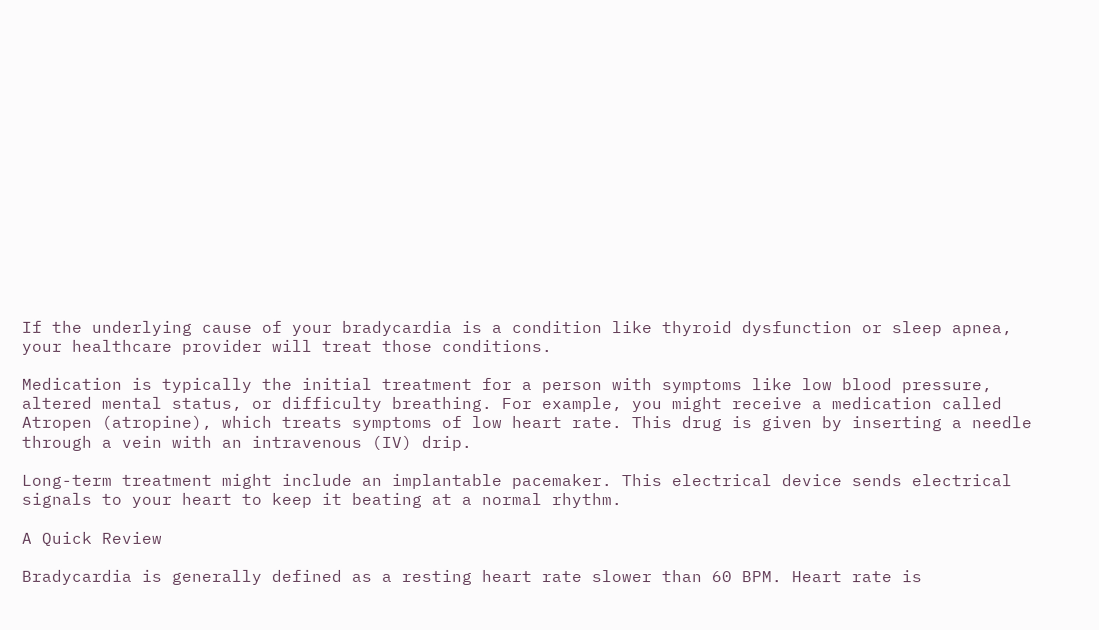If the underlying cause of your bradycardia is a condition like thyroid dysfunction or sleep apnea, your healthcare provider will treat those conditions.

Medication is typically the initial treatment for a person with symptoms like low blood pressure, altered mental status, or difficulty breathing. For example, you might receive a medication called Atropen (atropine), which treats symptoms of low heart rate. This drug is given by inserting a needle through a vein with an intravenous (IV) drip.

Long-term treatment might include an implantable pacemaker. This electrical device sends electrical signals to your heart to keep it beating at a normal rhythm.

A Quick Review

Bradycardia is generally defined as a resting heart rate slower than 60 BPM. Heart rate is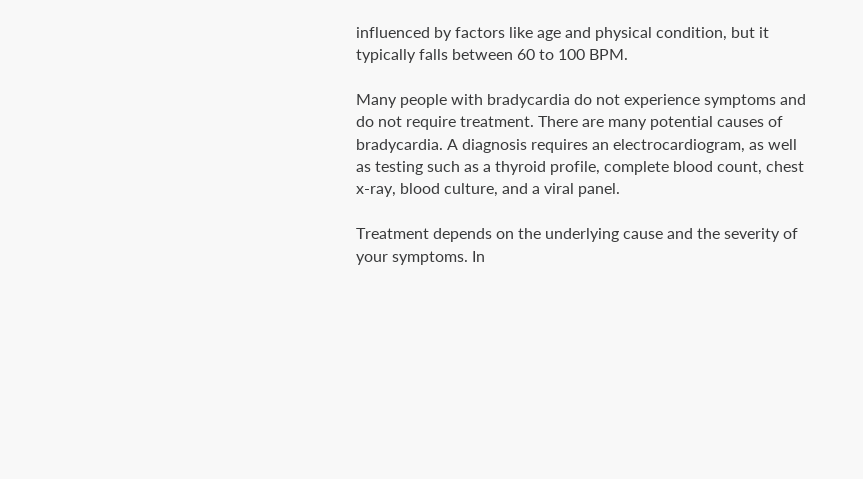influenced by factors like age and physical condition, but it typically falls between 60 to 100 BPM.

Many people with bradycardia do not experience symptoms and do not require treatment. There are many potential causes of bradycardia. A diagnosis requires an electrocardiogram, as well as testing such as a thyroid profile, complete blood count, chest x-ray, blood culture, and a viral panel.

Treatment depends on the underlying cause and the severity of your symptoms. In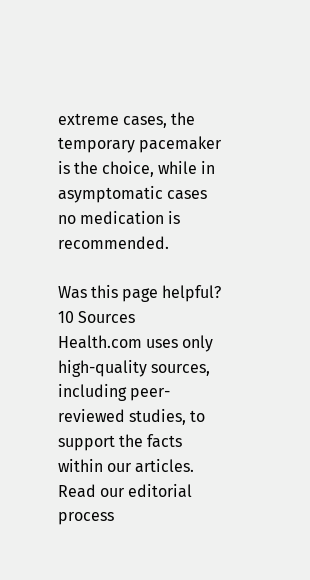extreme cases, the temporary pacemaker is the choice, while in asymptomatic cases no medication is recommended.

Was this page helpful?
10 Sources
Health.com uses only high-quality sources, including peer-reviewed studies, to support the facts within our articles. Read our editorial process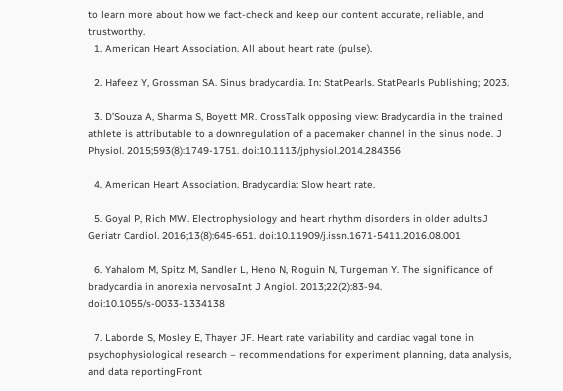to learn more about how we fact-check and keep our content accurate, reliable, and trustworthy.
  1. American Heart Association. All about heart rate (pulse).

  2. Hafeez Y, Grossman SA. Sinus bradycardia. In: StatPearls. StatPearls Publishing; 2023.

  3. D’Souza A, Sharma S, Boyett MR. CrossTalk opposing view: Bradycardia in the trained athlete is attributable to a downregulation of a pacemaker channel in the sinus node. J Physiol. 2015;593(8):1749-1751. doi:10.1113/jphysiol.2014.284356

  4. American Heart Association. Bradycardia: Slow heart rate.

  5. Goyal P, Rich MW. Electrophysiology and heart rhythm disorders in older adultsJ Geriatr Cardiol. 2016;13(8):645-651. doi:10.11909/j.issn.1671-5411.2016.08.001

  6. Yahalom M, Spitz M, Sandler L, Heno N, Roguin N, Turgeman Y. The significance of bradycardia in anorexia nervosaInt J Angiol. 2013;22(2):83-94. doi:10.1055/s-0033-1334138

  7. Laborde S, Mosley E, Thayer JF. Heart rate variability and cardiac vagal tone in psychophysiological research – recommendations for experiment planning, data analysis, and data reportingFront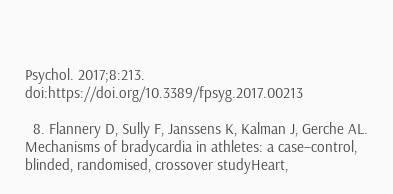Psychol. 2017;8:213. doi:https://doi.org/10.3389/fpsyg.2017.00213

  8. Flannery D, Sully F, Janssens K, Kalman J, Gerche AL. Mechanisms of bradycardia in athletes: a case–control, blinded, randomised, crossover studyHeart,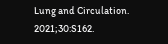Lung and Circulation. 2021;30:S162.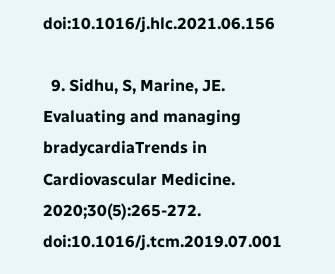doi:10.1016/j.hlc.2021.06.156

  9. Sidhu, S, Marine, JE. Evaluating and managing bradycardiaTrends in Cardiovascular Medicine. 2020;30(5):265-272. doi:10.1016/j.tcm.2019.07.001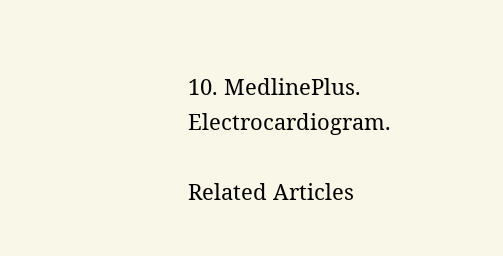10. MedlinePlus. Electrocardiogram.

Related Articles